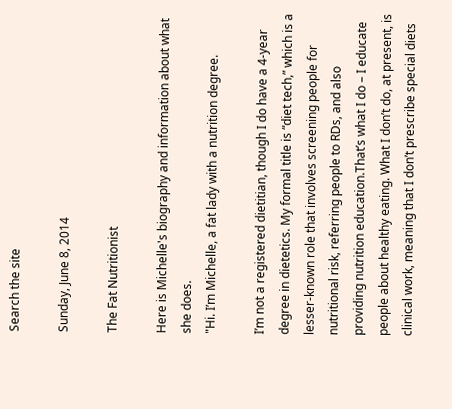Search the site

Sunday, June 8, 2014

The Fat Nutritionist

Here is Michelle's biography and information about what she does.
"Hi. I’m Michelle, a fat lady with a nutrition degree.

I’m not a registered dietitian, though I do have a 4-year degree in dietetics. My formal title is “diet tech,” which is a lesser-known role that involves screening people for nutritional risk, referring people to RDs, and also providing nutrition education.That’s what I do – I educate people about healthy eating. What I don’t do, at present, is clinical work, meaning that I don’t prescribe special diets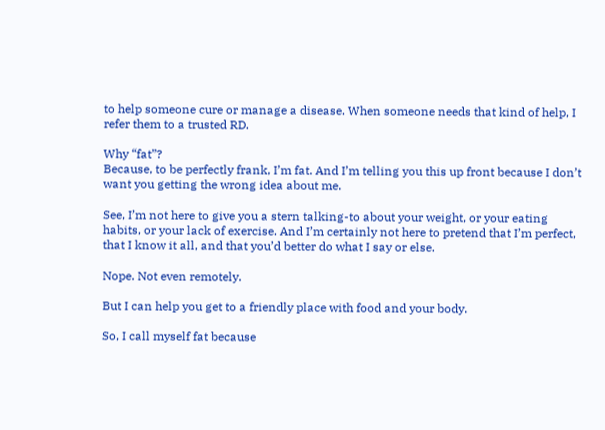to help someone cure or manage a disease. When someone needs that kind of help, I refer them to a trusted RD.

Why “fat”?
Because, to be perfectly frank, I’m fat. And I’m telling you this up front because I don’t want you getting the wrong idea about me.

See, I’m not here to give you a stern talking-to about your weight, or your eating habits, or your lack of exercise. And I’m certainly not here to pretend that I’m perfect, that I know it all, and that you’d better do what I say or else.

Nope. Not even remotely.

But I can help you get to a friendly place with food and your body.

So, I call myself fat because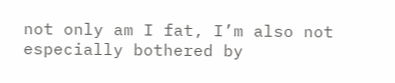not only am I fat, I’m also not especially bothered by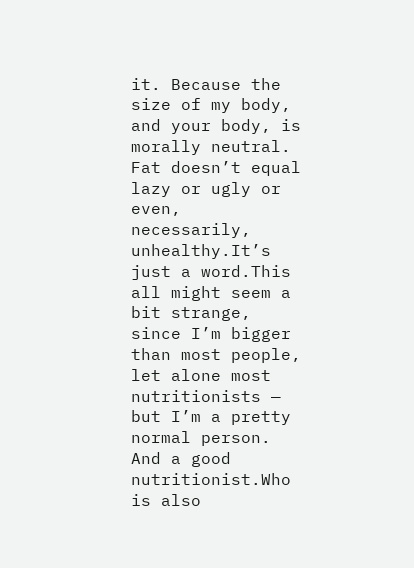it. Because the size of my body, and your body, is morally neutral. Fat doesn’t equal lazy or ugly or even, necessarily, unhealthy.It’s just a word.This all might seem a bit strange, since I’m bigger than most people, let alone most nutritionists — but I’m a pretty normal person. And a good nutritionist.Who is also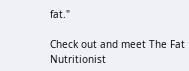fat."

Check out and meet The Fat Nutritionist